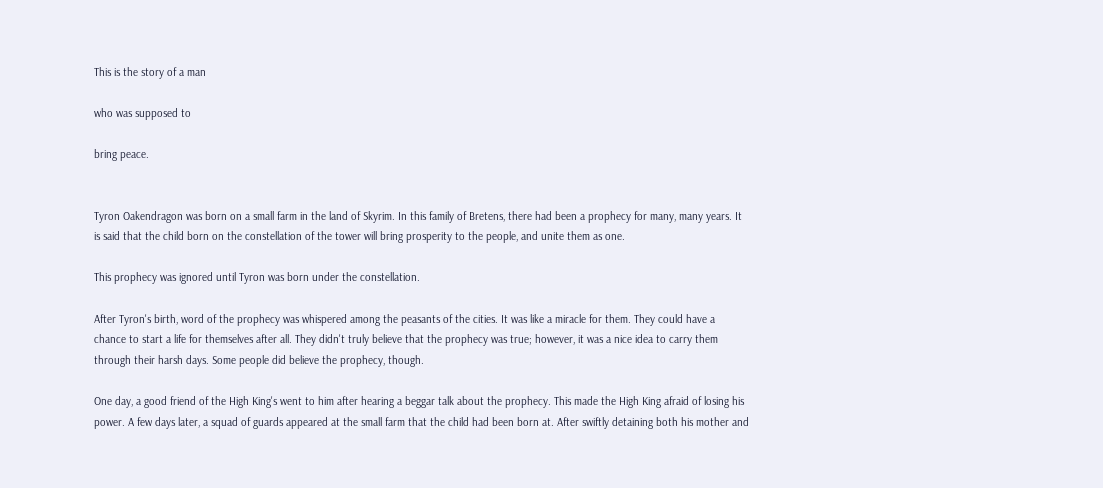This is the story of a man

who was supposed to

bring peace.


Tyron Oakendragon was born on a small farm in the land of Skyrim. In this family of Bretens, there had been a prophecy for many, many years. It is said that the child born on the constellation of the tower will bring prosperity to the people, and unite them as one.

This prophecy was ignored until Tyron was born under the constellation.

After Tyron's birth, word of the prophecy was whispered among the peasants of the cities. It was like a miracle for them. They could have a chance to start a life for themselves after all. They didn't truly believe that the prophecy was true; however, it was a nice idea to carry them through their harsh days. Some people did believe the prophecy, though.

One day, a good friend of the High King's went to him after hearing a beggar talk about the prophecy. This made the High King afraid of losing his power. A few days later, a squad of guards appeared at the small farm that the child had been born at. After swiftly detaining both his mother and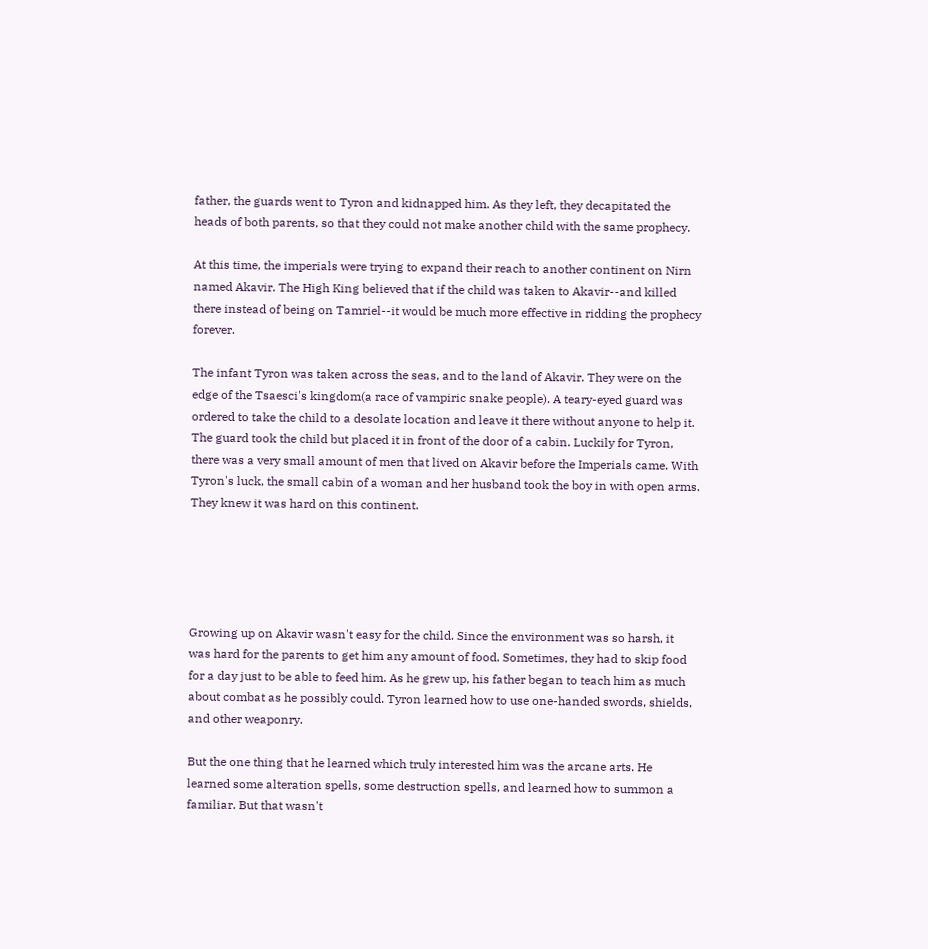father, the guards went to Tyron and kidnapped him. As they left, they decapitated the heads of both parents, so that they could not make another child with the same prophecy.

At this time, the imperials were trying to expand their reach to another continent on Nirn named Akavir. The High King believed that if the child was taken to Akavir--and killed there instead of being on Tamriel--it would be much more effective in ridding the prophecy forever.

The infant Tyron was taken across the seas, and to the land of Akavir. They were on the edge of the Tsaesci's kingdom(a race of vampiric snake people). A teary-eyed guard was ordered to take the child to a desolate location and leave it there without anyone to help it. The guard took the child but placed it in front of the door of a cabin. Luckily for Tyron, there was a very small amount of men that lived on Akavir before the Imperials came. With Tyron's luck, the small cabin of a woman and her husband took the boy in with open arms. They knew it was hard on this continent.





Growing up on Akavir wasn't easy for the child. Since the environment was so harsh, it was hard for the parents to get him any amount of food. Sometimes, they had to skip food for a day just to be able to feed him. As he grew up, his father began to teach him as much about combat as he possibly could. Tyron learned how to use one-handed swords, shields, and other weaponry.

But the one thing that he learned which truly interested him was the arcane arts. He learned some alteration spells, some destruction spells, and learned how to summon a familiar. But that wasn't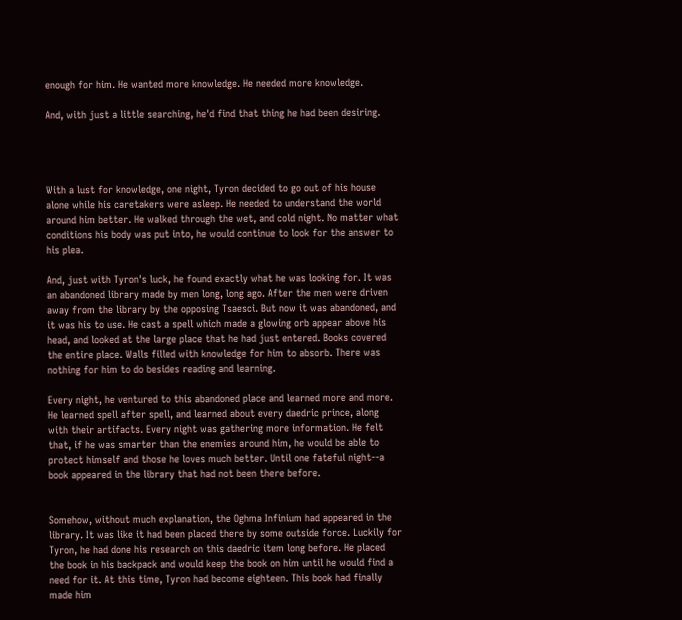enough for him. He wanted more knowledge. He needed more knowledge.

And, with just a little searching, he'd find that thing he had been desiring.




With a lust for knowledge, one night, Tyron decided to go out of his house alone while his caretakers were asleep. He needed to understand the world around him better. He walked through the wet, and cold night. No matter what conditions his body was put into, he would continue to look for the answer to his plea.

And, just with Tyron's luck, he found exactly what he was looking for. It was an abandoned library made by men long, long ago. After the men were driven away from the library by the opposing Tsaesci. But now it was abandoned, and it was his to use. He cast a spell which made a glowing orb appear above his head, and looked at the large place that he had just entered. Books covered the entire place. Walls filled with knowledge for him to absorb. There was nothing for him to do besides reading and learning.

Every night, he ventured to this abandoned place and learned more and more. He learned spell after spell, and learned about every daedric prince, along with their artifacts. Every night was gathering more information. He felt that, if he was smarter than the enemies around him, he would be able to protect himself and those he loves much better. Until one fateful night--a book appeared in the library that had not been there before.


Somehow, without much explanation, the Oghma Infinium had appeared in the library. It was like it had been placed there by some outside force. Luckily for Tyron, he had done his research on this daedric item long before. He placed the book in his backpack and would keep the book on him until he would find a need for it. At this time, Tyron had become eighteen. This book had finally made him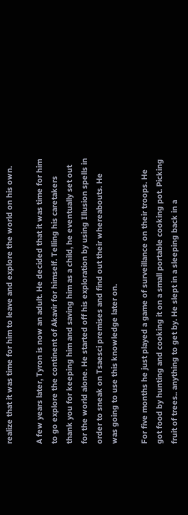realize that it was time for him to leave and explore the world on his own.

A few years later, Tyron is now an adult. He decided that it was time for him to go explore the continent of Akavir for himself. Telling his caretakers thank you for keeping him and saving him as a child, he eventually set out for the world alone. He started off his exploration by using Illusion spells in order to sneak on Tsaesci premises and find out their whereabouts. He was going to use this knowledge later on.

For five months he just played a game of surveillance on their troops. He got food by hunting and cooking it on a small portable cooking pot. Picking fruit of trees.. anything to get by. He slept in a sleeping back in a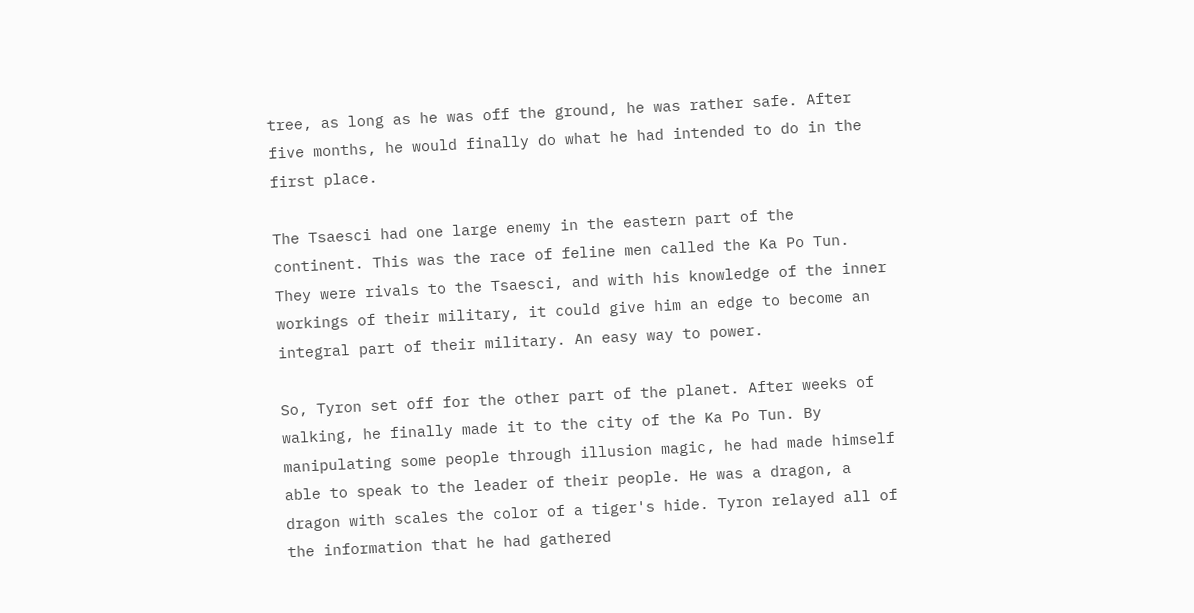tree, as long as he was off the ground, he was rather safe. After five months, he would finally do what he had intended to do in the first place.

The Tsaesci had one large enemy in the eastern part of the continent. This was the race of feline men called the Ka Po Tun. They were rivals to the Tsaesci, and with his knowledge of the inner workings of their military, it could give him an edge to become an integral part of their military. An easy way to power.

So, Tyron set off for the other part of the planet. After weeks of walking, he finally made it to the city of the Ka Po Tun. By manipulating some people through illusion magic, he had made himself able to speak to the leader of their people. He was a dragon, a dragon with scales the color of a tiger's hide. Tyron relayed all of the information that he had gathered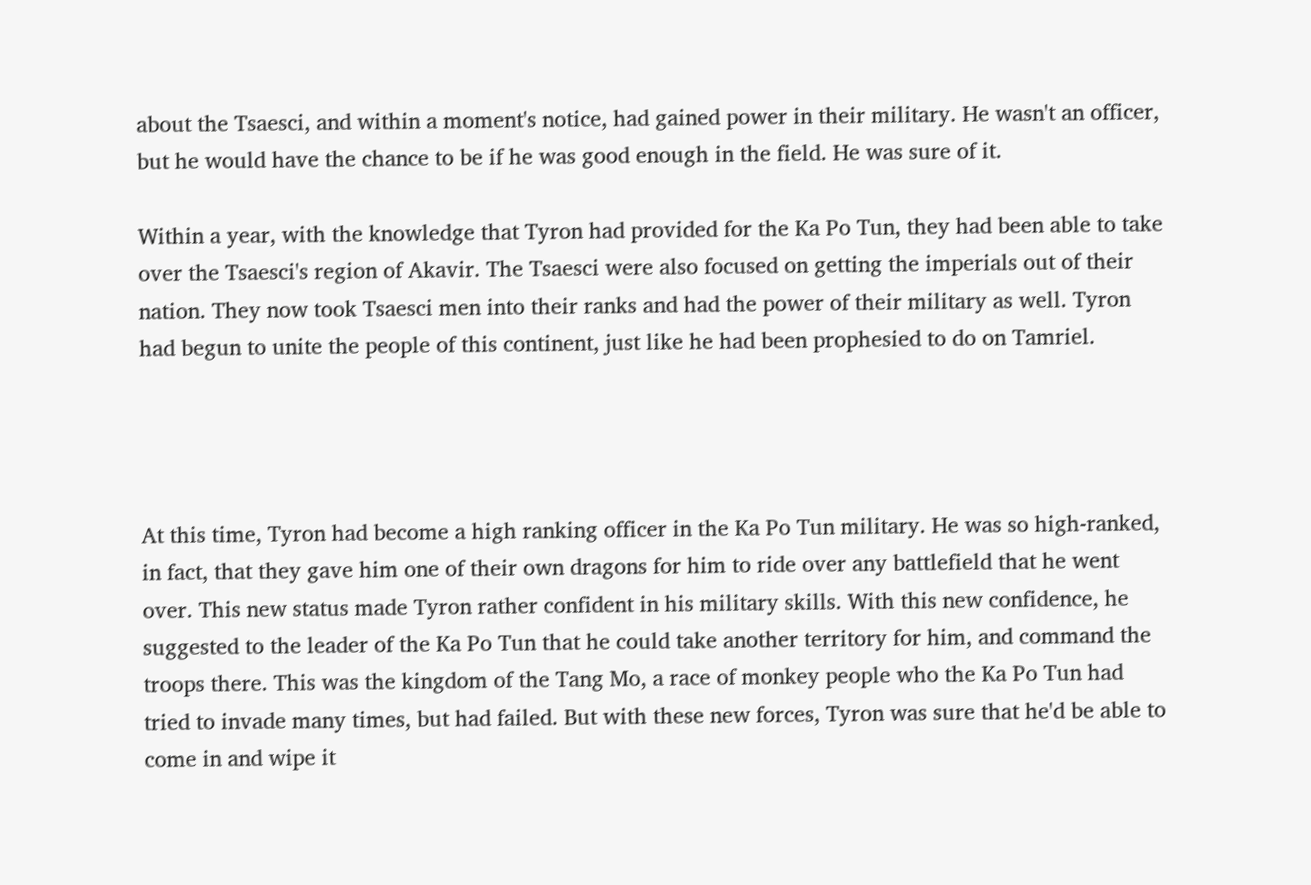about the Tsaesci, and within a moment's notice, had gained power in their military. He wasn't an officer, but he would have the chance to be if he was good enough in the field. He was sure of it.

Within a year, with the knowledge that Tyron had provided for the Ka Po Tun, they had been able to take over the Tsaesci's region of Akavir. The Tsaesci were also focused on getting the imperials out of their nation. They now took Tsaesci men into their ranks and had the power of their military as well. Tyron had begun to unite the people of this continent, just like he had been prophesied to do on Tamriel.




At this time, Tyron had become a high ranking officer in the Ka Po Tun military. He was so high-ranked, in fact, that they gave him one of their own dragons for him to ride over any battlefield that he went over. This new status made Tyron rather confident in his military skills. With this new confidence, he suggested to the leader of the Ka Po Tun that he could take another territory for him, and command the troops there. This was the kingdom of the Tang Mo, a race of monkey people who the Ka Po Tun had tried to invade many times, but had failed. But with these new forces, Tyron was sure that he'd be able to come in and wipe it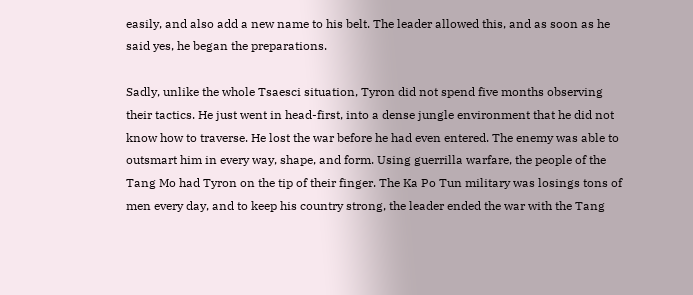easily, and also add a new name to his belt. The leader allowed this, and as soon as he said yes, he began the preparations.

Sadly, unlike the whole Tsaesci situation, Tyron did not spend five months observing their tactics. He just went in head-first, into a dense jungle environment that he did not know how to traverse. He lost the war before he had even entered. The enemy was able to outsmart him in every way, shape, and form. Using guerrilla warfare, the people of the Tang Mo had Tyron on the tip of their finger. The Ka Po Tun military was losings tons of men every day, and to keep his country strong, the leader ended the war with the Tang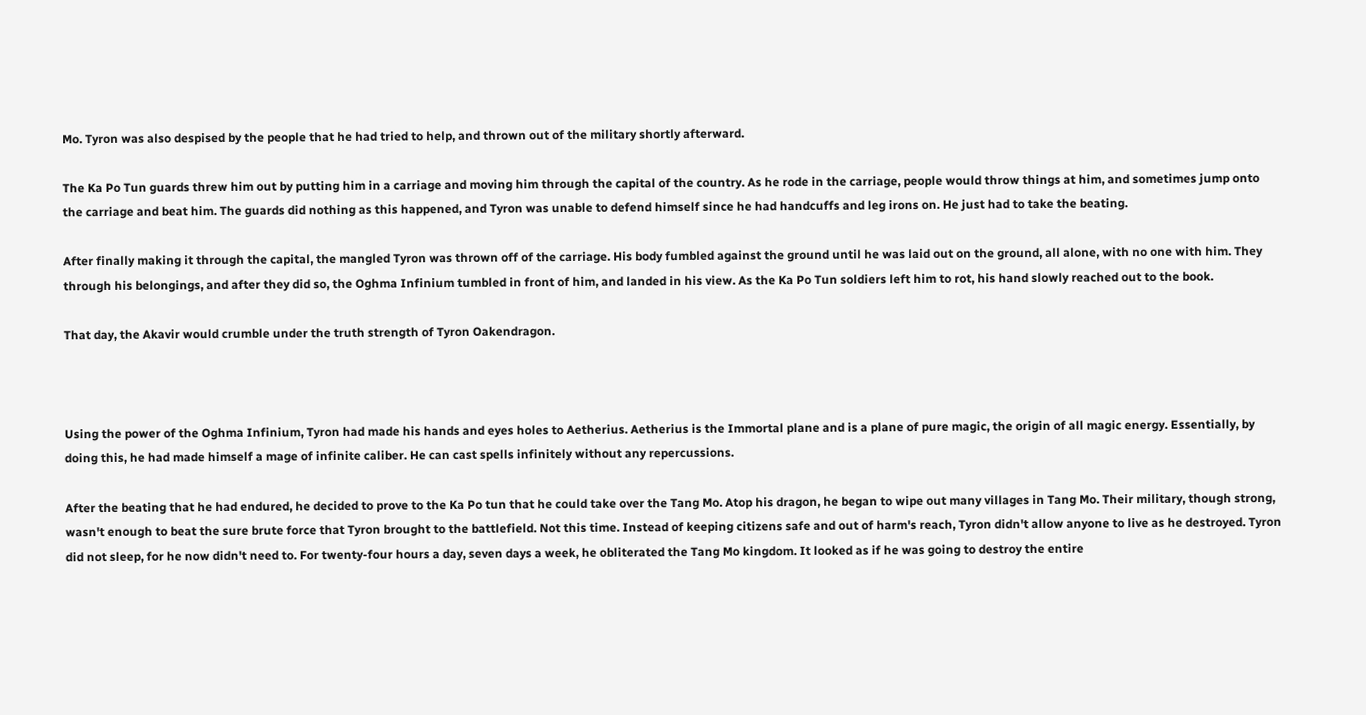Mo. Tyron was also despised by the people that he had tried to help, and thrown out of the military shortly afterward.

The Ka Po Tun guards threw him out by putting him in a carriage and moving him through the capital of the country. As he rode in the carriage, people would throw things at him, and sometimes jump onto the carriage and beat him. The guards did nothing as this happened, and Tyron was unable to defend himself since he had handcuffs and leg irons on. He just had to take the beating.

After finally making it through the capital, the mangled Tyron was thrown off of the carriage. His body fumbled against the ground until he was laid out on the ground, all alone, with no one with him. They through his belongings, and after they did so, the Oghma Infinium tumbled in front of him, and landed in his view. As the Ka Po Tun soldiers left him to rot, his hand slowly reached out to the book.

That day, the Akavir would crumble under the truth strength of Tyron Oakendragon.



Using the power of the Oghma Infinium, Tyron had made his hands and eyes holes to Aetherius. Aetherius is the Immortal plane and is a plane of pure magic, the origin of all magic energy. Essentially, by doing this, he had made himself a mage of infinite caliber. He can cast spells infinitely without any repercussions.

After the beating that he had endured, he decided to prove to the Ka Po tun that he could take over the Tang Mo. Atop his dragon, he began to wipe out many villages in Tang Mo. Their military, though strong, wasn't enough to beat the sure brute force that Tyron brought to the battlefield. Not this time. Instead of keeping citizens safe and out of harm's reach, Tyron didn't allow anyone to live as he destroyed. Tyron did not sleep, for he now didn't need to. For twenty-four hours a day, seven days a week, he obliterated the Tang Mo kingdom. It looked as if he was going to destroy the entire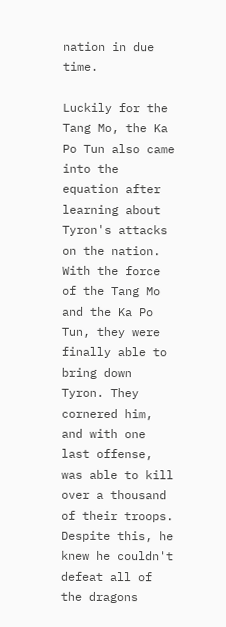nation in due time.

Luckily for the Tang Mo, the Ka Po Tun also came into the equation after learning about Tyron's attacks on the nation. With the force of the Tang Mo and the Ka Po Tun, they were finally able to bring down Tyron. They cornered him, and with one last offense, was able to kill over a thousand of their troops. Despite this, he knew he couldn't defeat all of the dragons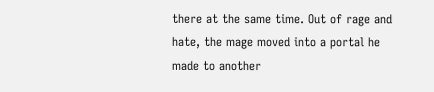there at the same time. Out of rage and hate, the mage moved into a portal he made to another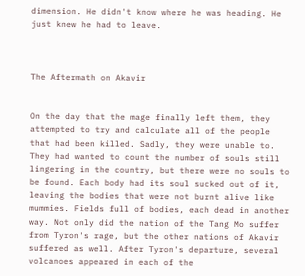dimension. He didn't know where he was heading. He just knew he had to leave.



The Aftermath on Akavir


On the day that the mage finally left them, they attempted to try and calculate all of the people that had been killed. Sadly, they were unable to. They had wanted to count the number of souls still lingering in the country, but there were no souls to be found. Each body had its soul sucked out of it, leaving the bodies that were not burnt alive like mummies. Fields full of bodies, each dead in another way. Not only did the nation of the Tang Mo suffer from Tyron's rage, but the other nations of Akavir suffered as well. After Tyron's departure, several volcanoes appeared in each of the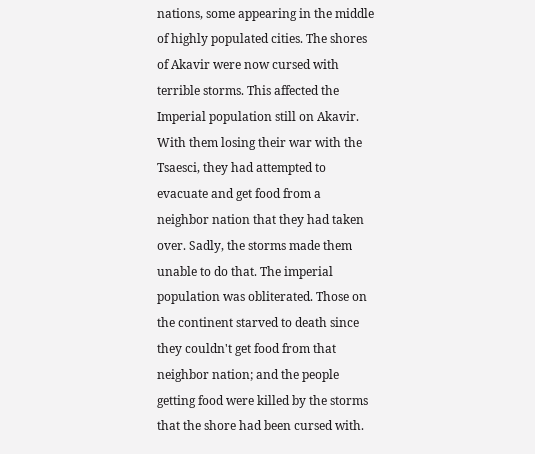nations, some appearing in the middle of highly populated cities. The shores of Akavir were now cursed with terrible storms. This affected the Imperial population still on Akavir. With them losing their war with the Tsaesci, they had attempted to evacuate and get food from a neighbor nation that they had taken over. Sadly, the storms made them unable to do that. The imperial population was obliterated. Those on the continent starved to death since they couldn't get food from that neighbor nation; and the people getting food were killed by the storms that the shore had been cursed with.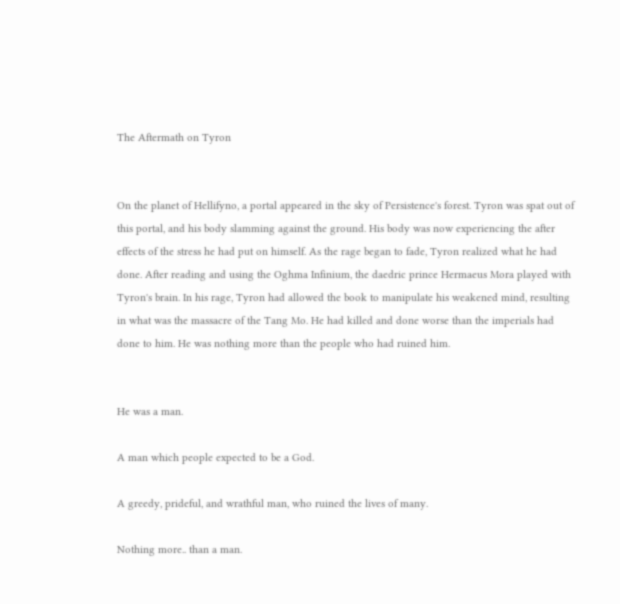The Aftermath on Tyron


On the planet of Hellifyno, a portal appeared in the sky of Persistence's forest. Tyron was spat out of this portal, and his body slamming against the ground. His body was now experiencing the after effects of the stress he had put on himself. As the rage began to fade, Tyron realized what he had done. After reading and using the Oghma Infinium, the daedric prince Hermaeus Mora played with Tyron's brain. In his rage, Tyron had allowed the book to manipulate his weakened mind, resulting in what was the massacre of the Tang Mo. He had killed and done worse than the imperials had done to him. He was nothing more than the people who had ruined him.


He was a man.

A man which people expected to be a God.

A greedy, prideful, and wrathful man, who ruined the lives of many.

Nothing more.. than a man.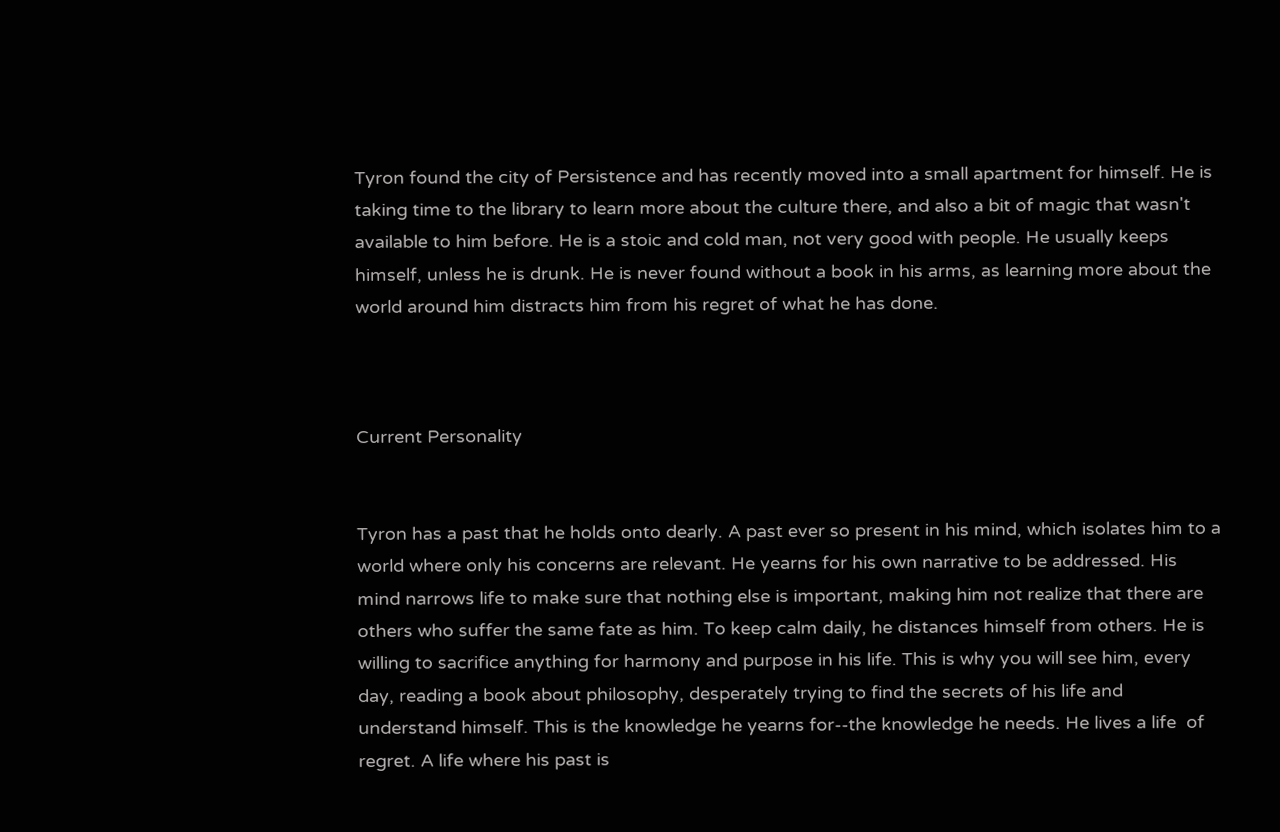Tyron found the city of Persistence and has recently moved into a small apartment for himself. He is taking time to the library to learn more about the culture there, and also a bit of magic that wasn't available to him before. He is a stoic and cold man, not very good with people. He usually keeps himself, unless he is drunk. He is never found without a book in his arms, as learning more about the world around him distracts him from his regret of what he has done.



Current Personality


Tyron has a past that he holds onto dearly. A past ever so present in his mind, which isolates him to a world where only his concerns are relevant. He yearns for his own narrative to be addressed. His mind narrows life to make sure that nothing else is important, making him not realize that there are others who suffer the same fate as him. To keep calm daily, he distances himself from others. He is willing to sacrifice anything for harmony and purpose in his life. This is why you will see him, every day, reading a book about philosophy, desperately trying to find the secrets of his life and understand himself. This is the knowledge he yearns for--the knowledge he needs. He lives a life  of regret. A life where his past is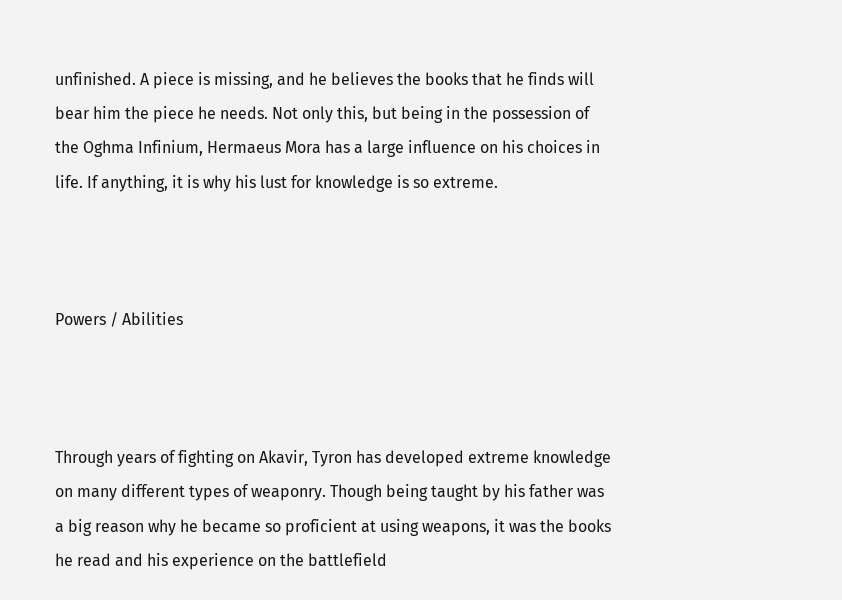unfinished. A piece is missing, and he believes the books that he finds will bear him the piece he needs. Not only this, but being in the possession of the Oghma Infinium, Hermaeus Mora has a large influence on his choices in life. If anything, it is why his lust for knowledge is so extreme.



Powers / Abilities



Through years of fighting on Akavir, Tyron has developed extreme knowledge on many different types of weaponry. Though being taught by his father was a big reason why he became so proficient at using weapons, it was the books he read and his experience on the battlefield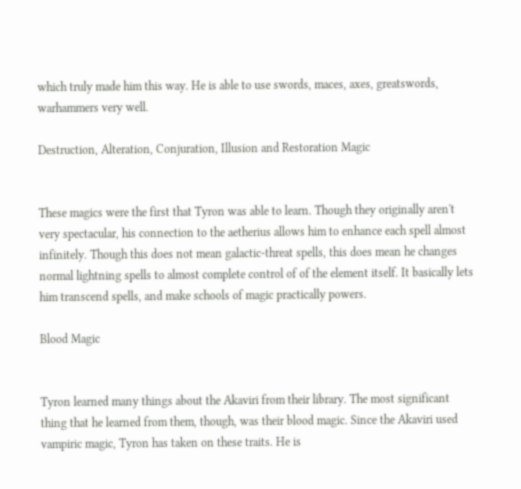which truly made him this way. He is able to use swords, maces, axes, greatswords, warhammers very well.

Destruction, Alteration, Conjuration, Illusion and Restoration Magic


These magics were the first that Tyron was able to learn. Though they originally aren't very spectacular, his connection to the aetherius allows him to enhance each spell almost infinitely. Though this does not mean galactic-threat spells, this does mean he changes normal lightning spells to almost complete control of of the element itself. It basically lets him transcend spells, and make schools of magic practically powers.

Blood Magic


Tyron learned many things about the Akaviri from their library. The most significant thing that he learned from them, though, was their blood magic. Since the Akaviri used vampiric magic, Tyron has taken on these traits. He is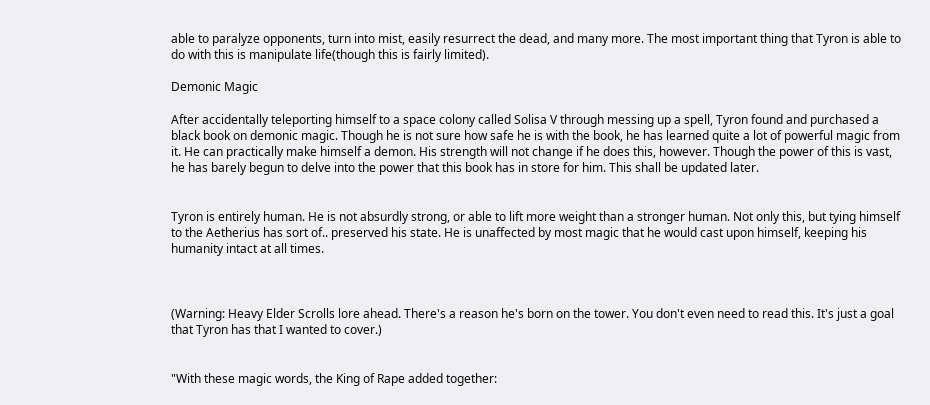able to paralyze opponents, turn into mist, easily resurrect the dead, and many more. The most important thing that Tyron is able to do with this is manipulate life(though this is fairly limited).

Demonic Magic

After accidentally teleporting himself to a space colony called Solisa V through messing up a spell, Tyron found and purchased a black book on demonic magic. Though he is not sure how safe he is with the book, he has learned quite a lot of powerful magic from it. He can practically make himself a demon. His strength will not change if he does this, however. Though the power of this is vast, he has barely begun to delve into the power that this book has in store for him. This shall be updated later.


Tyron is entirely human. He is not absurdly strong, or able to lift more weight than a stronger human. Not only this, but tying himself to the Aetherius has sort of.. preserved his state. He is unaffected by most magic that he would cast upon himself, keeping his humanity intact at all times.



(Warning: Heavy Elder Scrolls lore ahead. There's a reason he's born on the tower. You don't even need to read this. It's just a goal that Tyron has that I wanted to cover.)


"With these magic words, the King of Rape added together: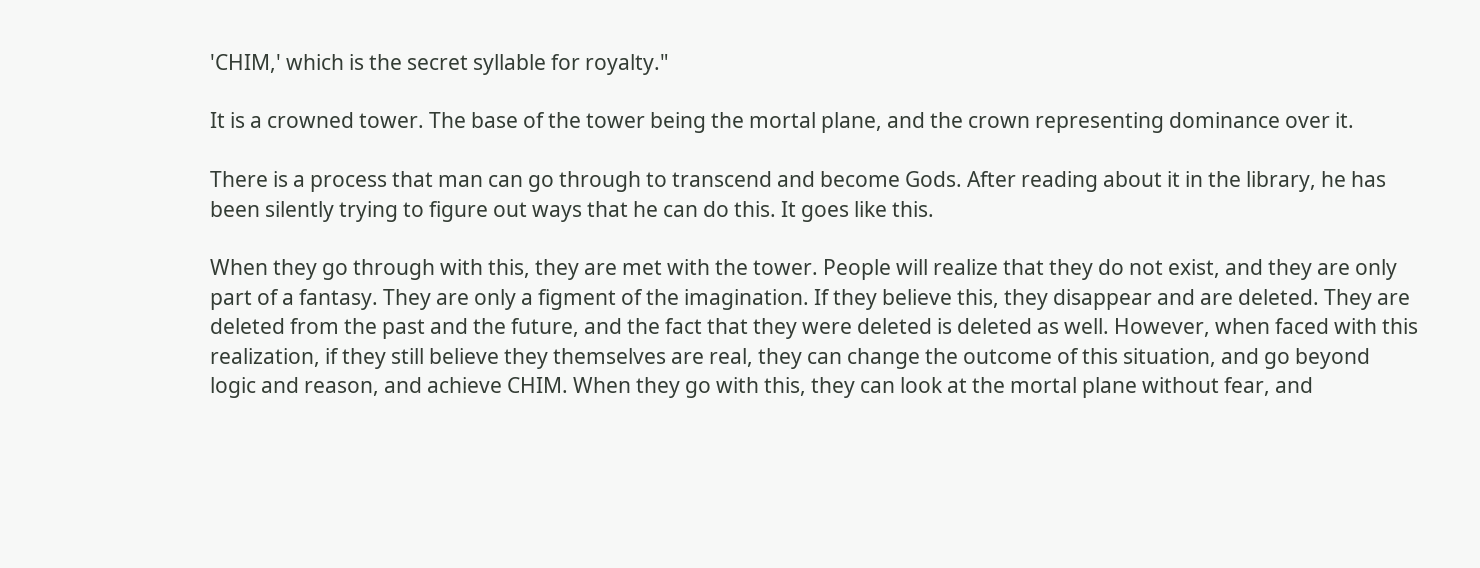'CHIM,' which is the secret syllable for royalty."

It is a crowned tower. The base of the tower being the mortal plane, and the crown representing dominance over it.

There is a process that man can go through to transcend and become Gods. After reading about it in the library, he has been silently trying to figure out ways that he can do this. It goes like this.

When they go through with this, they are met with the tower. People will realize that they do not exist, and they are only part of a fantasy. They are only a figment of the imagination. If they believe this, they disappear and are deleted. They are deleted from the past and the future, and the fact that they were deleted is deleted as well. However, when faced with this realization, if they still believe they themselves are real, they can change the outcome of this situation, and go beyond logic and reason, and achieve CHIM. When they go with this, they can look at the mortal plane without fear, and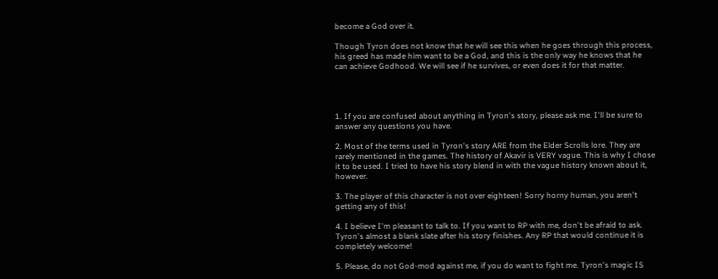become a God over it.

Though Tyron does not know that he will see this when he goes through this process, his greed has made him want to be a God, and this is the only way he knows that he can achieve Godhood. We will see if he survives, or even does it for that matter.




1. If you are confused about anything in Tyron's story, please ask me. I'll be sure to answer any questions you have.

2. Most of the terms used in Tyron's story ARE from the Elder Scrolls lore. They are rarely mentioned in the games. The history of Akavir is VERY vague. This is why I chose it to be used. I tried to have his story blend in with the vague history known about it, however.

3. The player of this character is not over eighteen! Sorry horny human, you aren't getting any of this!

4. I believe I'm pleasant to talk to. If you want to RP with me, don't be afraid to ask. Tyron's almost a blank slate after his story finishes. Any RP that would continue it is completely welcome!

5. Please, do not God-mod against me, if you do want to fight me. Tyron's magic IS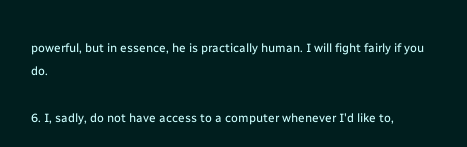powerful, but in essence, he is practically human. I will fight fairly if you do.

6. I, sadly, do not have access to a computer whenever I'd like to,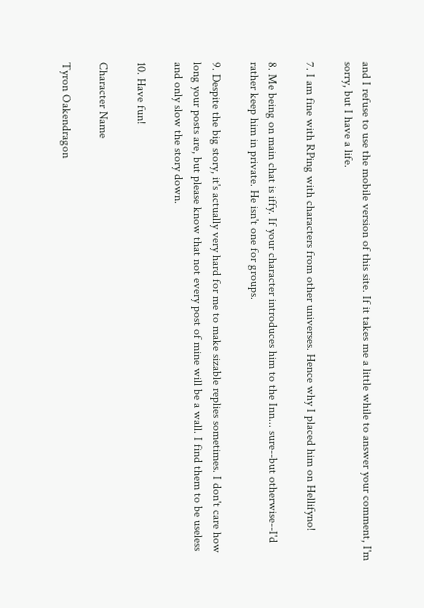and I refuse to use the mobile version of this site. If it takes me a little while to answer your comment, I'm sorry, but I have a life.

7. I am fine with RPing with characters from other universes. Hence why I placed him on Hellifyno!

8. Me being on main chat is iffy. If your character introduces him to the Inn... sure--but otherwise--I'd rather keep him in private. He isn't one for groups.

9. Despite the big story, it's actually very hard for me to make sizable replies sometimes. I don't care how long your posts are, but please know that not every post of mine will be a wall. I find them to be useless and only slow the story down.

10. Have fun!

Character Name

Tyron Oakendragon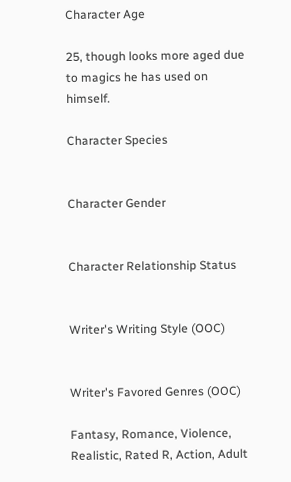Character Age

25, though looks more aged due to magics he has used on himself.

Character Species


Character Gender


Character Relationship Status


Writer's Writing Style (OOC)


Writer's Favored Genres (OOC)

Fantasy, Romance, Violence, Realistic, Rated R, Action, Adult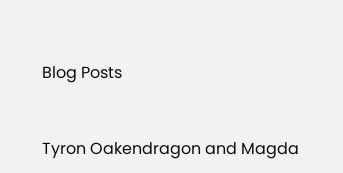Blog Posts


Tyron Oakendragon and Magda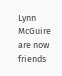Lynn McGuire are now friends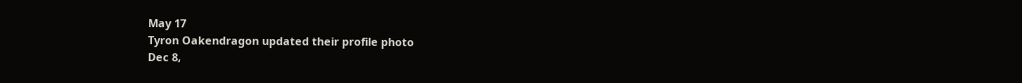May 17
Tyron Oakendragon updated their profile photo
Dec 8,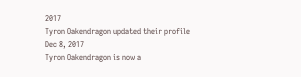2017
Tyron Oakendragon updated their profile
Dec 8, 2017
Tyron Oakendragon is now a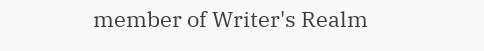member of Writer's Realm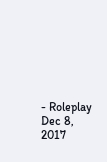- Roleplay
Dec 8, 2017